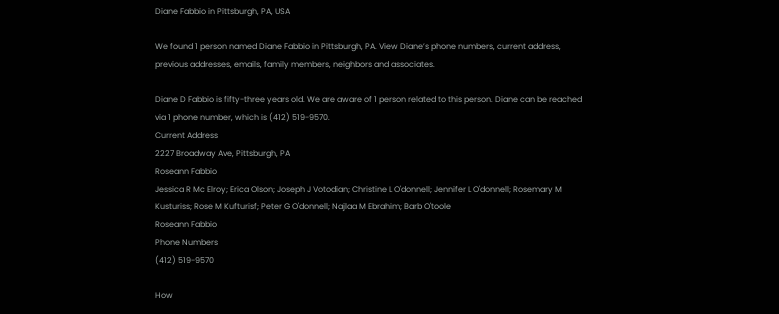Diane Fabbio in Pittsburgh, PA, USA

We found 1 person named Diane Fabbio in Pittsburgh, PA. View Diane’s phone numbers, current address, previous addresses, emails, family members, neighbors and associates.

Diane D Fabbio is fifty-three years old. We are aware of 1 person related to this person. Diane can be reached via 1 phone number, which is (412) 519-9570.
Current Address
2227 Broadway Ave, Pittsburgh, PA
Roseann Fabbio
Jessica R Mc Elroy; Erica Olson; Joseph J Votodian; Christine L O'donnell; Jennifer L O'donnell; Rosemary M Kusturiss; Rose M Kufturisf; Peter G O'donnell; Najlaa M Ebrahim; Barb O'toole
Roseann Fabbio
Phone Numbers
(412) 519-9570

How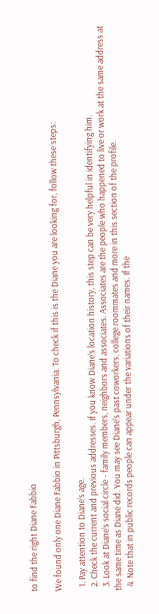to find the right Diane Fabbio

We found only one Diane Fabbio in Pittsburgh, Pennsylvania. To check if this is the Diane you are looking for, follow these steps:

  1. Pay attention to Diane’s age.
  2. Check the current and previous addresses. If you know Diane’s location history, this step can be very helpful in identifying him.
  3. Look at Diane’s social circle - family members, neighbors and associates. Associates are the people who happened to live or work at the same address at the same time as Diane did. You may see Diane’s past coworkers, college roommates and more in this section of the profile.
  4. Note that in public records people can appear under the variations of their names. If the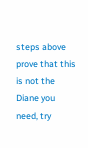steps above prove that this is not the Diane you need, try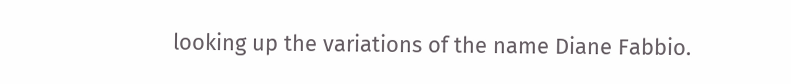looking up the variations of the name Diane Fabbio.